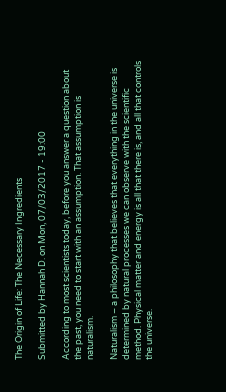The Origin of Life: The Necessary Ingredients

Submitted by Hannah D. on Mon, 07/03/2017 - 19:00

According to most scientists today, before you answer a question about the past, you need to start with an assumption. That assumption is naturalism.

Naturalism – a philosophy that believes that everything in the universe is determined by natural processes we can observe with the scientific method. Physical matter and energy is all that there is, and all that controls the universe.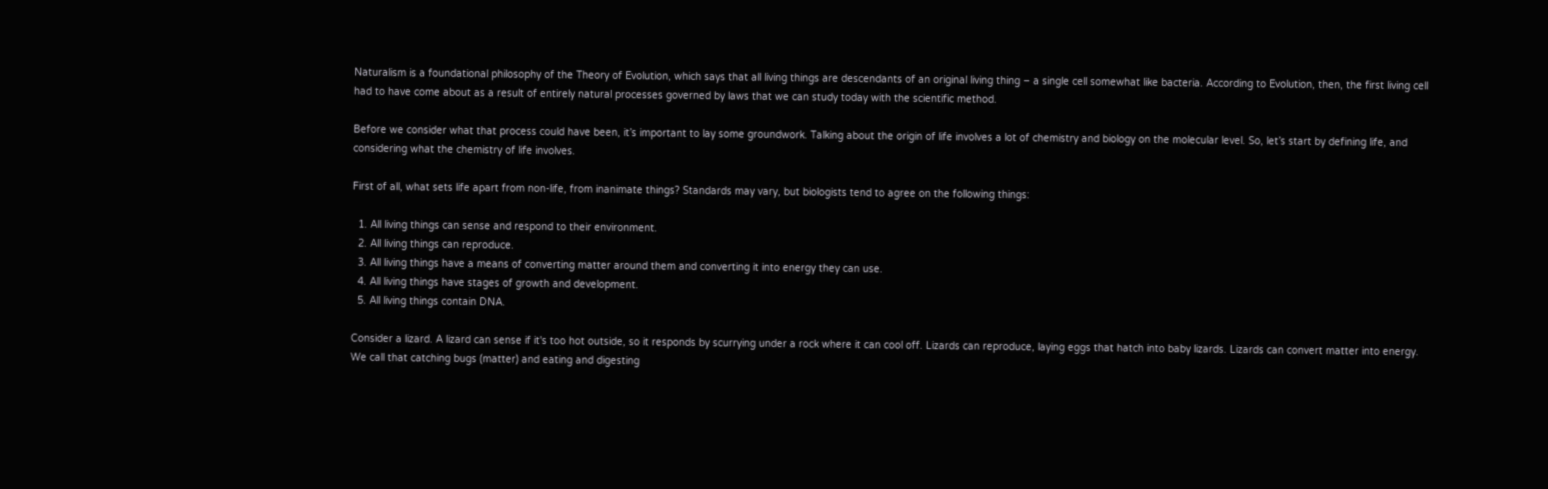Naturalism is a foundational philosophy of the Theory of Evolution, which says that all living things are descendants of an original living thing – a single cell somewhat like bacteria. According to Evolution, then, the first living cell had to have come about as a result of entirely natural processes governed by laws that we can study today with the scientific method.

Before we consider what that process could have been, it’s important to lay some groundwork. Talking about the origin of life involves a lot of chemistry and biology on the molecular level. So, let’s start by defining life, and considering what the chemistry of life involves.

First of all, what sets life apart from non-life, from inanimate things? Standards may vary, but biologists tend to agree on the following things:

  1. All living things can sense and respond to their environment.
  2. All living things can reproduce.
  3. All living things have a means of converting matter around them and converting it into energy they can use.
  4. All living things have stages of growth and development.
  5. All living things contain DNA.

Consider a lizard. A lizard can sense if it's too hot outside, so it responds by scurrying under a rock where it can cool off. Lizards can reproduce, laying eggs that hatch into baby lizards. Lizards can convert matter into energy. We call that catching bugs (matter) and eating and digesting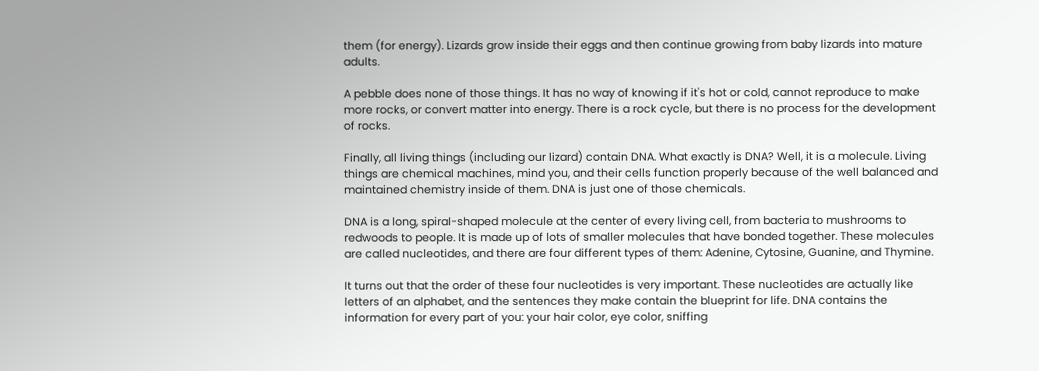them (for energy). Lizards grow inside their eggs and then continue growing from baby lizards into mature adults.

A pebble does none of those things. It has no way of knowing if it's hot or cold, cannot reproduce to make more rocks, or convert matter into energy. There is a rock cycle, but there is no process for the development of rocks.

Finally, all living things (including our lizard) contain DNA. What exactly is DNA? Well, it is a molecule. Living things are chemical machines, mind you, and their cells function properly because of the well balanced and maintained chemistry inside of them. DNA is just one of those chemicals.

DNA is a long, spiral-shaped molecule at the center of every living cell, from bacteria to mushrooms to redwoods to people. It is made up of lots of smaller molecules that have bonded together. These molecules are called nucleotides, and there are four different types of them: Adenine, Cytosine, Guanine, and Thymine.

It turns out that the order of these four nucleotides is very important. These nucleotides are actually like letters of an alphabet, and the sentences they make contain the blueprint for life. DNA contains the information for every part of you: your hair color, eye color, sniffing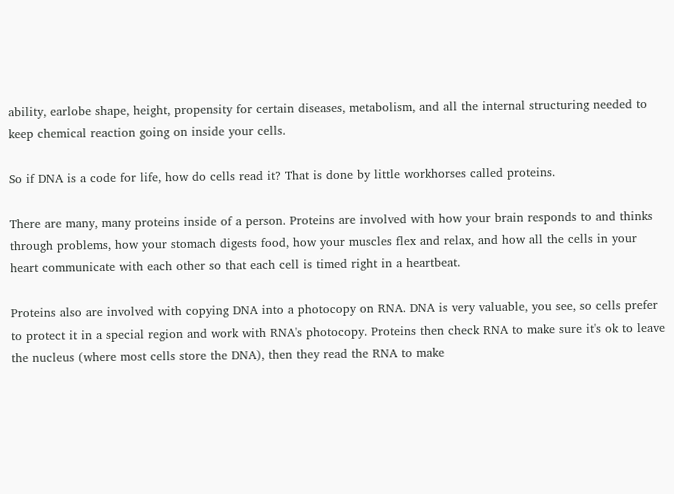ability, earlobe shape, height, propensity for certain diseases, metabolism, and all the internal structuring needed to keep chemical reaction going on inside your cells.

So if DNA is a code for life, how do cells read it? That is done by little workhorses called proteins.

There are many, many proteins inside of a person. Proteins are involved with how your brain responds to and thinks through problems, how your stomach digests food, how your muscles flex and relax, and how all the cells in your heart communicate with each other so that each cell is timed right in a heartbeat.

Proteins also are involved with copying DNA into a photocopy on RNA. DNA is very valuable, you see, so cells prefer to protect it in a special region and work with RNA's photocopy. Proteins then check RNA to make sure it's ok to leave the nucleus (where most cells store the DNA), then they read the RNA to make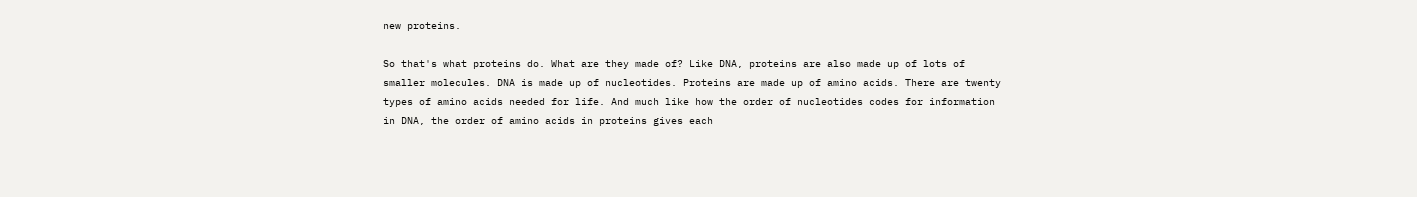new proteins.

So that's what proteins do. What are they made of? Like DNA, proteins are also made up of lots of smaller molecules. DNA is made up of nucleotides. Proteins are made up of amino acids. There are twenty types of amino acids needed for life. And much like how the order of nucleotides codes for information in DNA, the order of amino acids in proteins gives each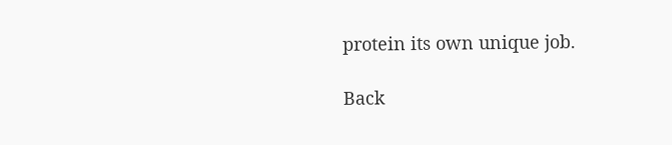protein its own unique job.

Back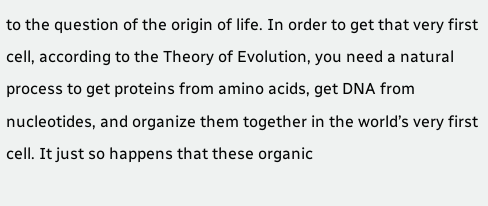to the question of the origin of life. In order to get that very first cell, according to the Theory of Evolution, you need a natural process to get proteins from amino acids, get DNA from nucleotides, and organize them together in the world’s very first cell. It just so happens that these organic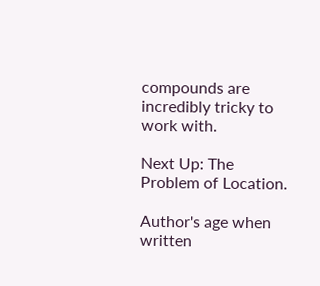compounds are incredibly tricky to work with.

Next Up: The Problem of Location.

Author's age when written